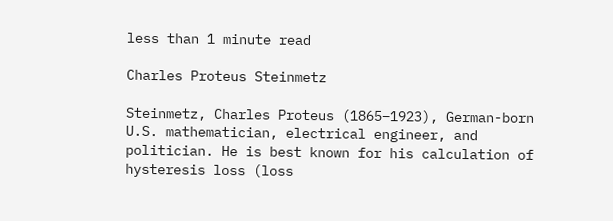less than 1 minute read

Charles Proteus Steinmetz

Steinmetz, Charles Proteus (1865–1923), German-born U.S. mathematician, electrical engineer, and politician. He is best known for his calculation of hysteresis loss (loss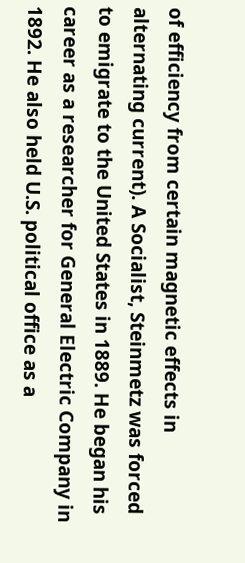of efficiency from certain magnetic effects in alternating current). A Socialist, Steinmetz was forced to emigrate to the United States in 1889. He began his career as a researcher for General Electric Company in 1892. He also held U.S. political office as a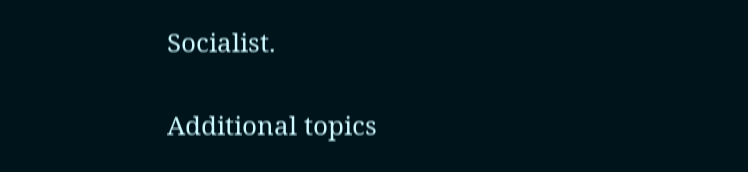Socialist.

Additional topics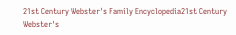21st Century Webster's Family Encyclopedia21st Century Webster's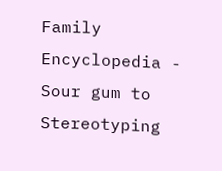Family Encyclopedia - Sour gum to Stereotyping